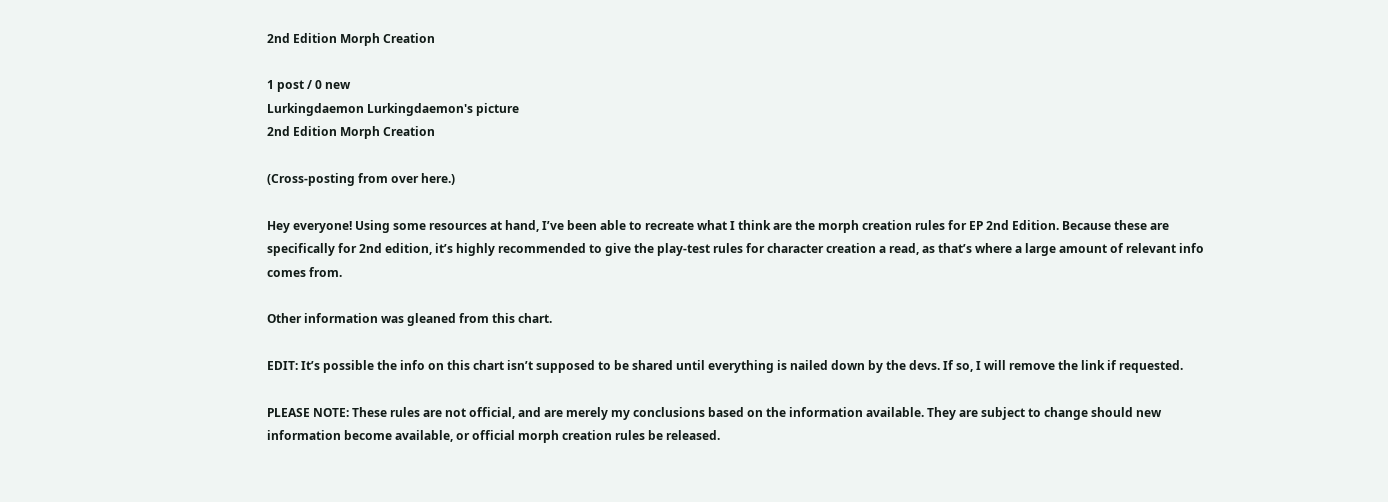2nd Edition Morph Creation

1 post / 0 new
Lurkingdaemon Lurkingdaemon's picture
2nd Edition Morph Creation

(Cross-posting from over here.)

Hey everyone! Using some resources at hand, I’ve been able to recreate what I think are the morph creation rules for EP 2nd Edition. Because these are specifically for 2nd edition, it’s highly recommended to give the play-test rules for character creation a read, as that’s where a large amount of relevant info comes from.

Other information was gleaned from this chart.

EDIT: It’s possible the info on this chart isn’t supposed to be shared until everything is nailed down by the devs. If so, I will remove the link if requested.

PLEASE NOTE: These rules are not official, and are merely my conclusions based on the information available. They are subject to change should new information become available, or official morph creation rules be released.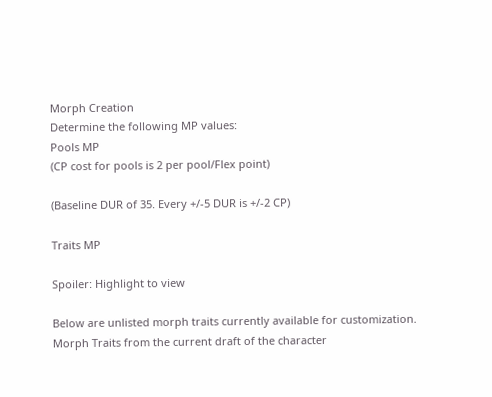Morph Creation
Determine the following MP values:
Pools MP
(CP cost for pools is 2 per pool/Flex point)

(Baseline DUR of 35. Every +/-5 DUR is +/-2 CP)

Traits MP

Spoiler: Highlight to view

Below are unlisted morph traits currently available for customization. Morph Traits from the current draft of the character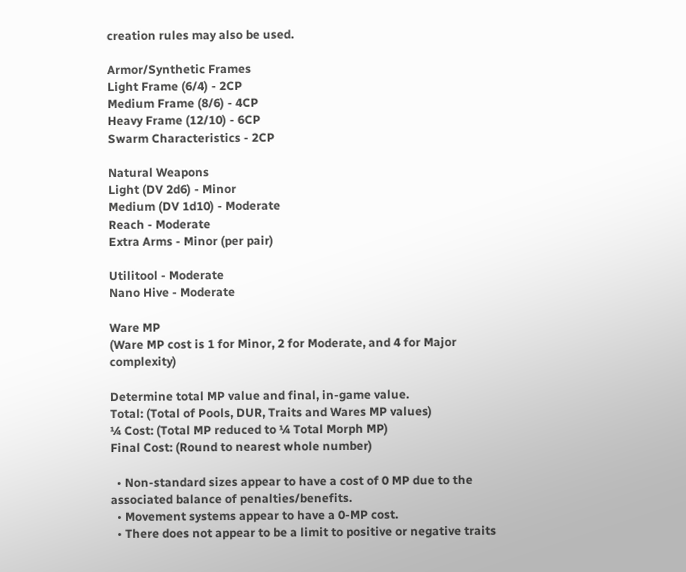creation rules may also be used.

Armor/Synthetic Frames
Light Frame (6/4) - 2CP
Medium Frame (8/6) - 4CP
Heavy Frame (12/10) - 6CP
Swarm Characteristics - 2CP

Natural Weapons
Light (DV 2d6) - Minor
Medium (DV 1d10) - Moderate
Reach - Moderate
Extra Arms - Minor (per pair)

Utilitool - Moderate
Nano Hive - Moderate

Ware MP
(Ware MP cost is 1 for Minor, 2 for Moderate, and 4 for Major complexity)

Determine total MP value and final, in-game value.
Total: (Total of Pools, DUR, Traits and Wares MP values)
¼ Cost: (Total MP reduced to ¼ Total Morph MP)
Final Cost: (Round to nearest whole number)

  • Non-standard sizes appear to have a cost of 0 MP due to the associated balance of penalties/benefits.
  • Movement systems appear to have a 0-MP cost.
  • There does not appear to be a limit to positive or negative traits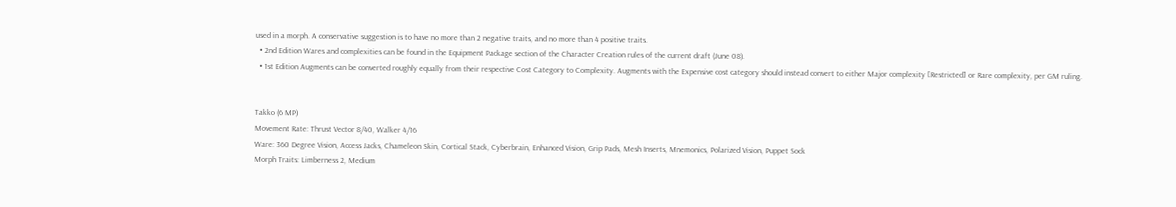used in a morph. A conservative suggestion is to have no more than 2 negative traits, and no more than 4 positive traits.
  • 2nd Edition Wares and complexities can be found in the Equipment Package section of the Character Creation rules of the current draft (June 08).
  • 1st Edition Augments can be converted roughly equally from their respective Cost Category to Complexity. Augments with the Expensive cost category should instead convert to either Major complexity [Restricted] or Rare complexity, per GM ruling.


Takko (6 MP)
Movement Rate: Thrust Vector 8/40, Walker 4/16
Ware: 360 Degree Vision, Access Jacks, Chameleon Skin, Cortical Stack, Cyberbrain, Enhanced Vision, Grip Pads, Mesh Inserts, Mnemonics, Polarized Vision, Puppet Sock
Morph Traits: Limberness 2, Medium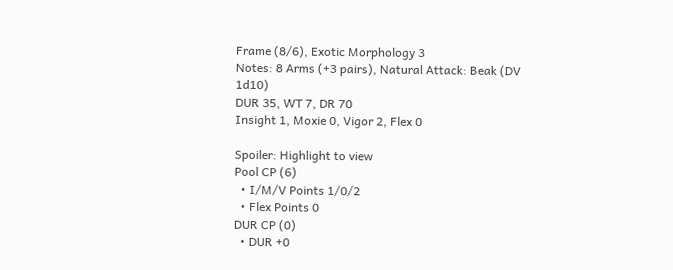Frame (8/6), Exotic Morphology 3
Notes: 8 Arms (+3 pairs), Natural Attack: Beak (DV 1d10)
DUR 35, WT 7, DR 70
Insight 1, Moxie 0, Vigor 2, Flex 0

Spoiler: Highlight to view
Pool CP (6)
  • I/M/V Points 1/0/2
  • Flex Points 0
DUR CP (0)
  • DUR +0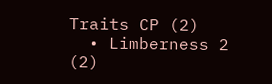Traits CP (2)
  • Limberness 2 (2)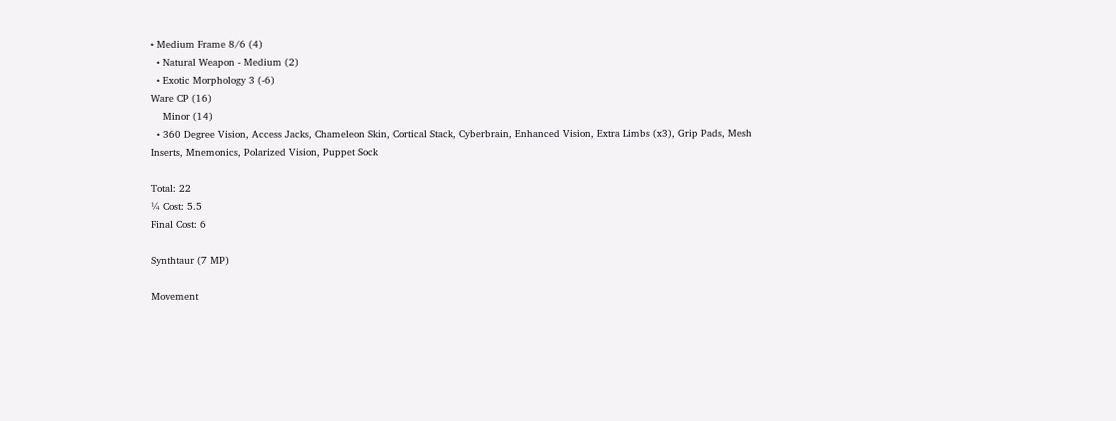• Medium Frame 8/6 (4)
  • Natural Weapon - Medium (2)
  • Exotic Morphology 3 (-6)
Ware CP (16)
    Minor (14)
  • 360 Degree Vision, Access Jacks, Chameleon Skin, Cortical Stack, Cyberbrain, Enhanced Vision, Extra Limbs (x3), Grip Pads, Mesh Inserts, Mnemonics, Polarized Vision, Puppet Sock

Total: 22
¼ Cost: 5.5
Final Cost: 6

Synthtaur (7 MP)

Movement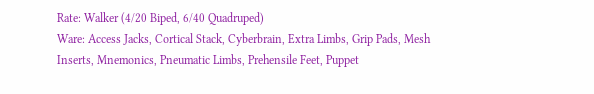Rate: Walker (4/20 Biped, 6/40 Quadruped)
Ware: Access Jacks, Cortical Stack, Cyberbrain, Extra Limbs, Grip Pads, Mesh Inserts, Mnemonics, Pneumatic Limbs, Prehensile Feet, Puppet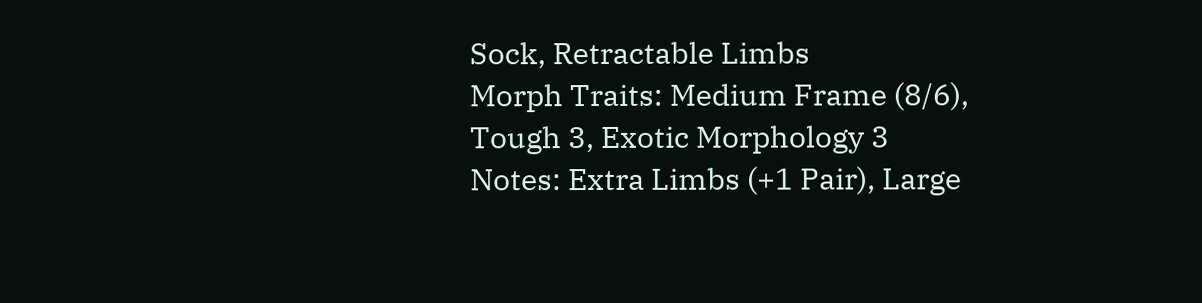Sock, Retractable Limbs
Morph Traits: Medium Frame (8/6), Tough 3, Exotic Morphology 3
Notes: Extra Limbs (+1 Pair), Large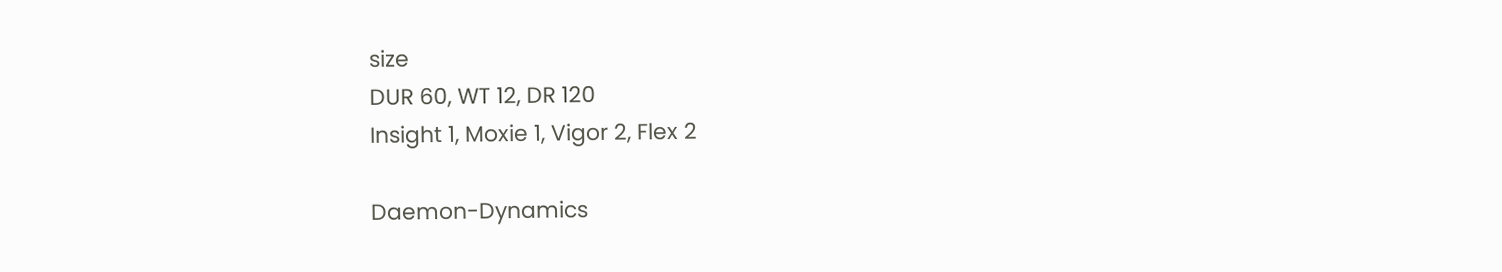size
DUR 60, WT 12, DR 120
Insight 1, Moxie 1, Vigor 2, Flex 2

Daemon-Dynamics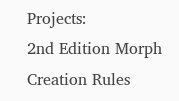Projects:
2nd Edition Morph Creation Rules